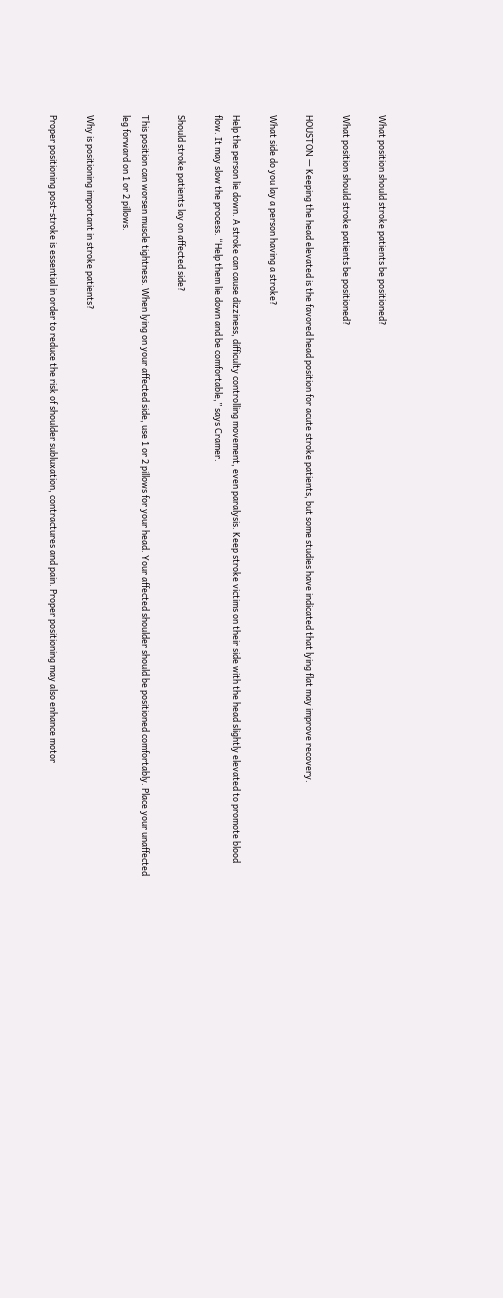What position should stroke patients be positioned?

What position should stroke patients be positioned?

HOUSTON — Keeping the head elevated is the favored head position for acute stroke patients, but some studies have indicated that lying flat may improve recovery.

What side do you lay a person having a stroke?

Help the person lie down. A stroke can cause dizziness, difficulty controlling movement, even paralysis. Keep stroke victims on their side with the head slightly elevated to promote blood flow. It may slow the process. “Help them lie down and be comfortable,” says Cramer.

Should stroke patients lay on affected side?

This position can worsen muscle tightness. When lying on your affected side, use 1 or 2 pillows for your head. Your affected shoulder should be positioned comfortably. Place your unaffected leg forward on 1 or 2 pillows.

Why is positioning important in stroke patients?

Proper positioning post-stroke is essential in order to reduce the risk of shoulder subluxation, contractures and pain. Proper positioning may also enhance motor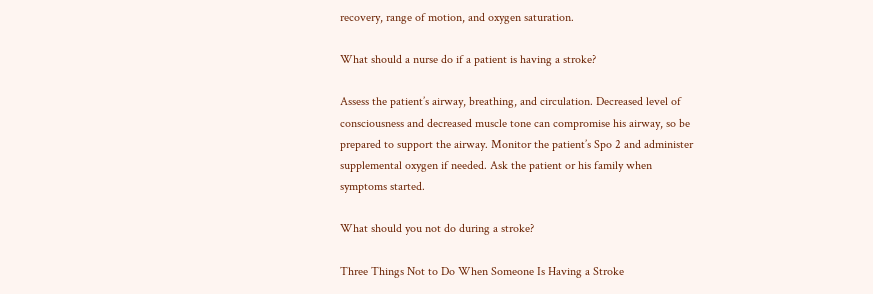recovery, range of motion, and oxygen saturation.

What should a nurse do if a patient is having a stroke?

Assess the patient’s airway, breathing, and circulation. Decreased level of consciousness and decreased muscle tone can compromise his airway, so be prepared to support the airway. Monitor the patient’s Spo 2 and administer supplemental oxygen if needed. Ask the patient or his family when symptoms started.

What should you not do during a stroke?

Three Things Not to Do When Someone Is Having a Stroke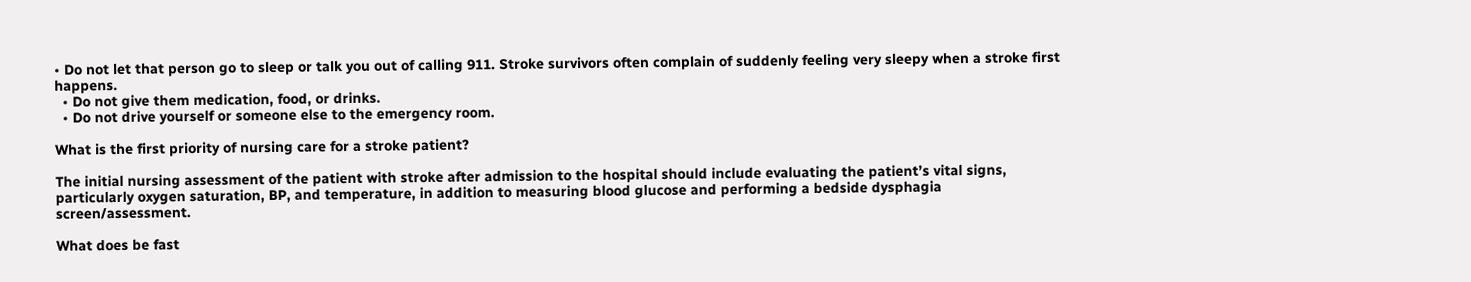• Do not let that person go to sleep or talk you out of calling 911. Stroke survivors often complain of suddenly feeling very sleepy when a stroke first happens.
  • Do not give them medication, food, or drinks.
  • Do not drive yourself or someone else to the emergency room.

What is the first priority of nursing care for a stroke patient?

The initial nursing assessment of the patient with stroke after admission to the hospital should include evaluating the patient’s vital signs, particularly oxygen saturation, BP, and temperature, in addition to measuring blood glucose and performing a bedside dysphagia screen/assessment.

What does be fast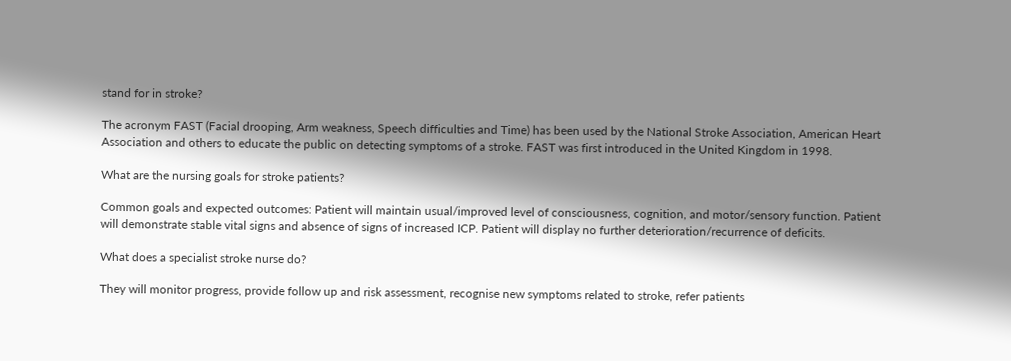stand for in stroke?

The acronym FAST (Facial drooping, Arm weakness, Speech difficulties and Time) has been used by the National Stroke Association, American Heart Association and others to educate the public on detecting symptoms of a stroke. FAST was first introduced in the United Kingdom in 1998.

What are the nursing goals for stroke patients?

Common goals and expected outcomes: Patient will maintain usual/improved level of consciousness, cognition, and motor/sensory function. Patient will demonstrate stable vital signs and absence of signs of increased ICP. Patient will display no further deterioration/recurrence of deficits.

What does a specialist stroke nurse do?

They will monitor progress, provide follow up and risk assessment, recognise new symptoms related to stroke, refer patients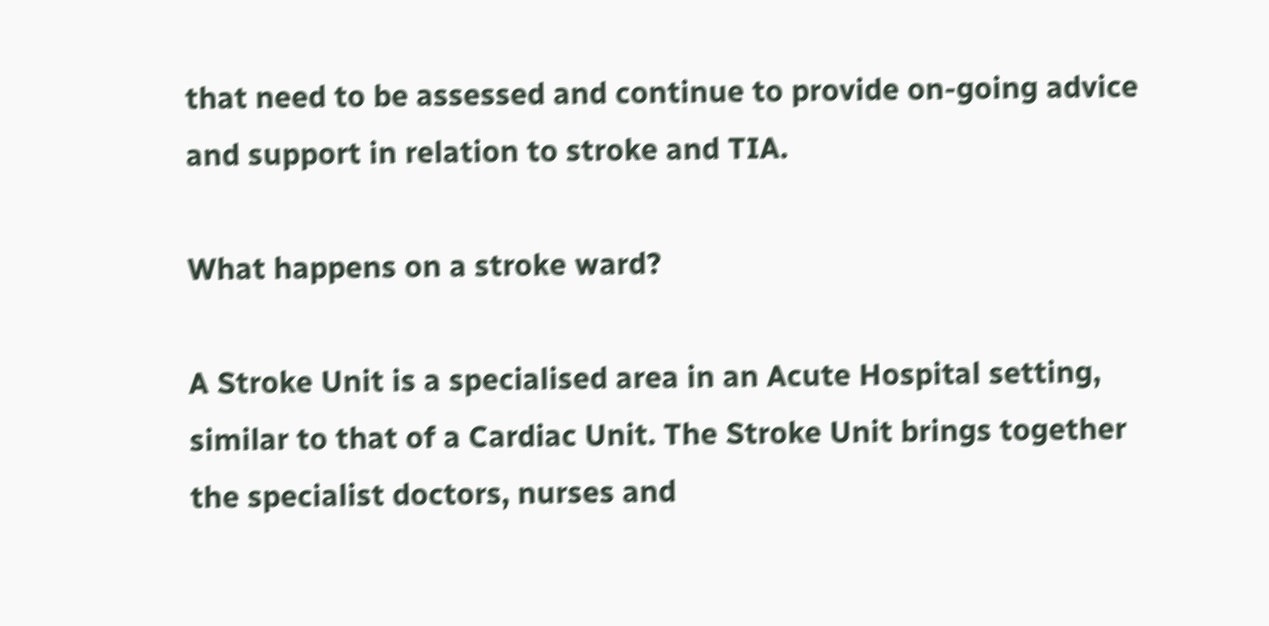that need to be assessed and continue to provide on-going advice and support in relation to stroke and TIA.

What happens on a stroke ward?

A Stroke Unit is a specialised area in an Acute Hospital setting, similar to that of a Cardiac Unit. The Stroke Unit brings together the specialist doctors, nurses and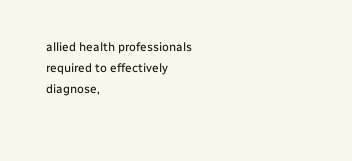allied health professionals required to effectively diagnose,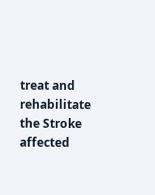treat and rehabilitate the Stroke affected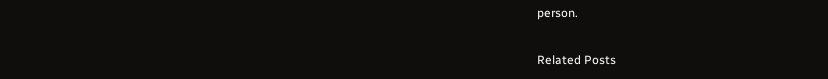person.

Related Posts